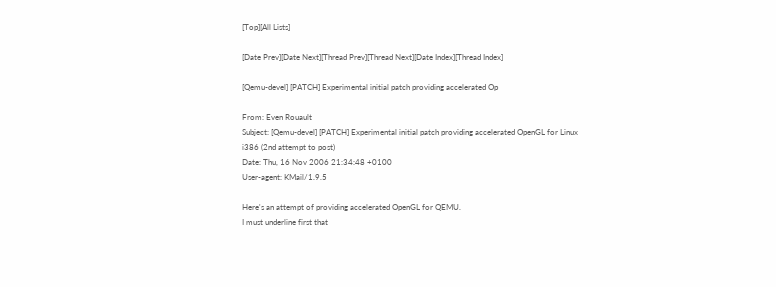[Top][All Lists]

[Date Prev][Date Next][Thread Prev][Thread Next][Date Index][Thread Index]

[Qemu-devel] [PATCH] Experimental initial patch providing accelerated Op

From: Even Rouault
Subject: [Qemu-devel] [PATCH] Experimental initial patch providing accelerated OpenGL for Linux i386 (2nd attempt to post)
Date: Thu, 16 Nov 2006 21:34:48 +0100
User-agent: KMail/1.9.5

Here's an attempt of providing accelerated OpenGL for QEMU.
I must underline first that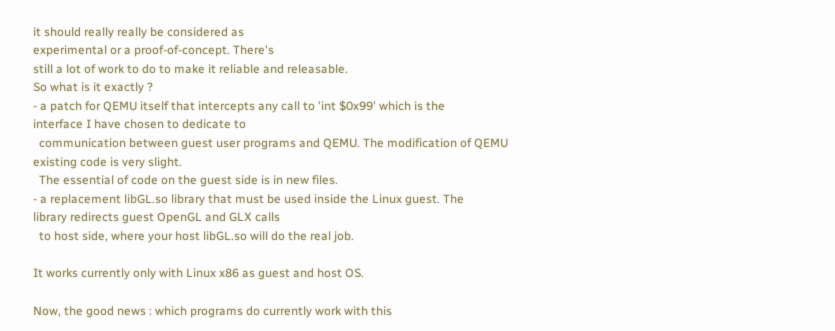it should really really be considered as
experimental or a proof-of-concept. There's
still a lot of work to do to make it reliable and releasable.
So what is it exactly ?
- a patch for QEMU itself that intercepts any call to 'int $0x99' which is the
interface I have chosen to dedicate to
  communication between guest user programs and QEMU. The modification of QEMU
existing code is very slight.
  The essential of code on the guest side is in new files.
- a replacement libGL.so library that must be used inside the Linux guest. The
library redirects guest OpenGL and GLX calls
  to host side, where your host libGL.so will do the real job.

It works currently only with Linux x86 as guest and host OS.

Now, the good news : which programs do currently work with this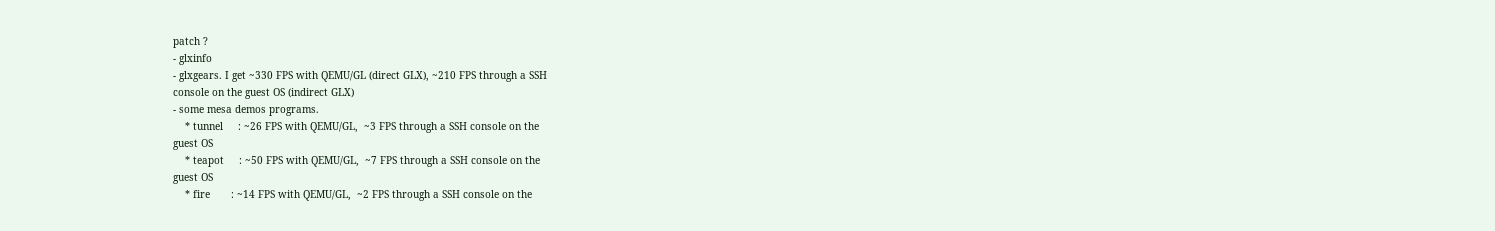patch ?
- glxinfo
- glxgears. I get ~330 FPS with QEMU/GL (direct GLX), ~210 FPS through a SSH
console on the guest OS (indirect GLX)
- some mesa demos programs.
    * tunnel     : ~26 FPS with QEMU/GL,  ~3 FPS through a SSH console on the
guest OS
    * teapot     : ~50 FPS with QEMU/GL,  ~7 FPS through a SSH console on the
guest OS
    * fire       : ~14 FPS with QEMU/GL,  ~2 FPS through a SSH console on the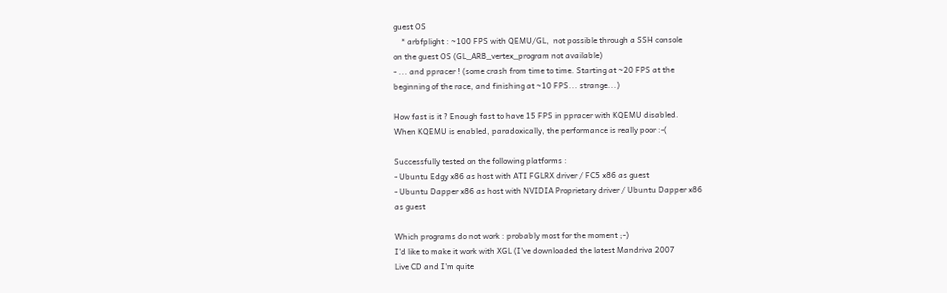guest OS
    * arbfplight : ~100 FPS with QEMU/GL,  not possible through a SSH console
on the guest OS (GL_ARB_vertex_program not available)
- ... and ppracer ! (some crash from time to time. Starting at ~20 FPS at the
beginning of the race, and finishing at ~10 FPS... strange...)

How fast is it ? Enough fast to have 15 FPS in ppracer with KQEMU disabled.
When KQEMU is enabled, paradoxically, the performance is really poor :-(

Successfully tested on the following platforms :
- Ubuntu Edgy x86 as host with ATI FGLRX driver / FC5 x86 as guest
- Ubuntu Dapper x86 as host with NVIDIA Proprietary driver / Ubuntu Dapper x86
as guest

Which programs do not work : probably most for the moment ;-)
I'd like to make it work with XGL (I've downloaded the latest Mandriva 2007
Live CD and I'm quite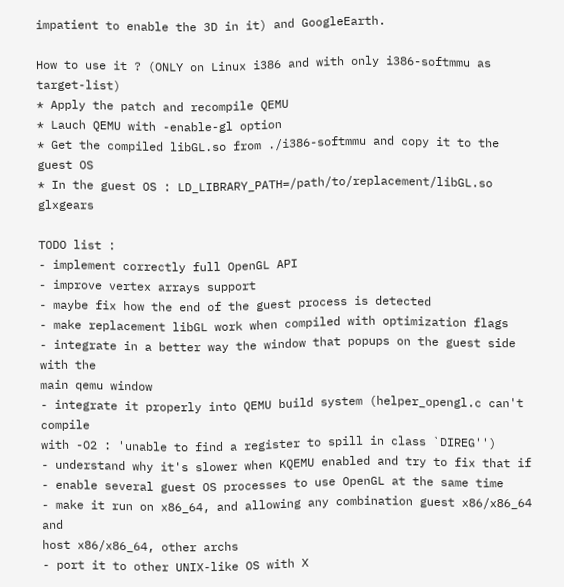impatient to enable the 3D in it) and GoogleEarth.

How to use it ? (ONLY on Linux i386 and with only i386-softmmu as target-list)
* Apply the patch and recompile QEMU
* Lauch QEMU with -enable-gl option
* Get the compiled libGL.so from ./i386-softmmu and copy it to the guest OS
* In the guest OS : LD_LIBRARY_PATH=/path/to/replacement/libGL.so glxgears

TODO list :
- implement correctly full OpenGL API
- improve vertex arrays support
- maybe fix how the end of the guest process is detected
- make replacement libGL work when compiled with optimization flags
- integrate in a better way the window that popups on the guest side with the
main qemu window
- integrate it properly into QEMU build system (helper_opengl.c can't compile
with -O2 : 'unable to find a register to spill in class `DIREG'')
- understand why it's slower when KQEMU enabled and try to fix that if
- enable several guest OS processes to use OpenGL at the same time
- make it run on x86_64, and allowing any combination guest x86/x86_64 and
host x86/x86_64, other archs
- port it to other UNIX-like OS with X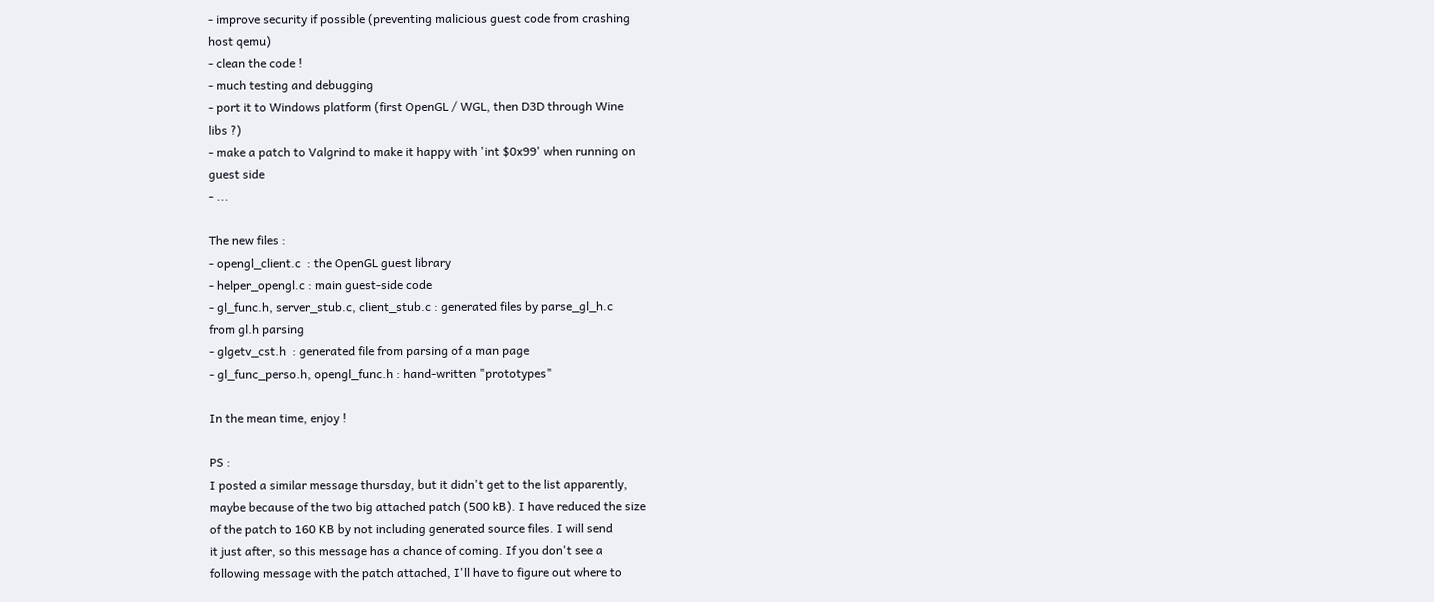- improve security if possible (preventing malicious guest code from crashing
host qemu)
- clean the code !
- much testing and debugging
- port it to Windows platform (first OpenGL / WGL, then D3D through Wine
libs ?)
- make a patch to Valgrind to make it happy with 'int $0x99' when running on
guest side
- ...

The new files :
- opengl_client.c  : the OpenGL guest library
- helper_opengl.c : main guest-side code
- gl_func.h, server_stub.c, client_stub.c : generated files by parse_gl_h.c
from gl.h parsing
- glgetv_cst.h  : generated file from parsing of a man page
- gl_func_perso.h, opengl_func.h : hand-written "prototypes"

In the mean time, enjoy !

PS :
I posted a similar message thursday, but it didn't get to the list apparently,
maybe because of the two big attached patch (500 kB). I have reduced the size
of the patch to 160 KB by not including generated source files. I will send
it just after, so this message has a chance of coming. If you don't see a
following message with the patch attached, I'll have to figure out where to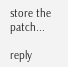store the patch...

reply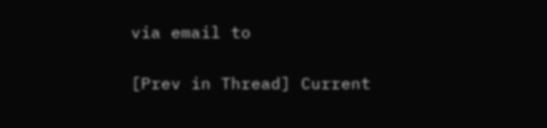via email to

[Prev in Thread] Current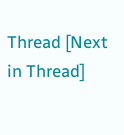Thread [Next in Thread]